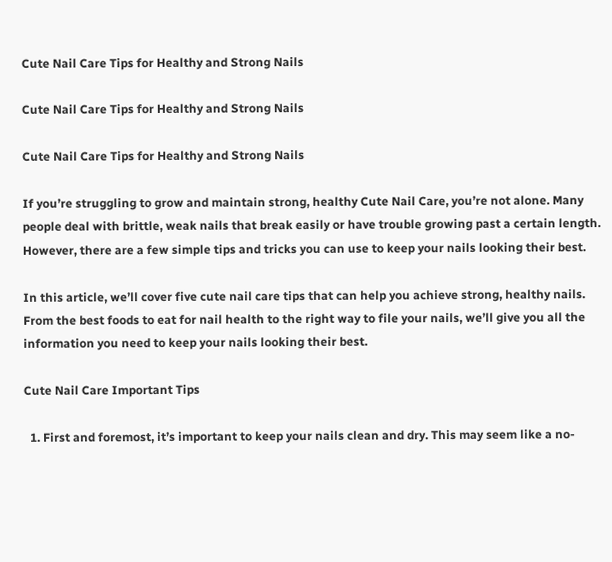Cute Nail Care Tips for Healthy and Strong Nails

Cute Nail Care Tips for Healthy and Strong Nails

Cute Nail Care Tips for Healthy and Strong Nails

If you’re struggling to grow and maintain strong, healthy Cute Nail Care, you’re not alone. Many people deal with brittle, weak nails that break easily or have trouble growing past a certain length. However, there are a few simple tips and tricks you can use to keep your nails looking their best.

In this article, we’ll cover five cute nail care tips that can help you achieve strong, healthy nails. From the best foods to eat for nail health to the right way to file your nails, we’ll give you all the information you need to keep your nails looking their best.

Cute Nail Care Important Tips

  1. First and foremost, it’s important to keep your nails clean and dry. This may seem like a no-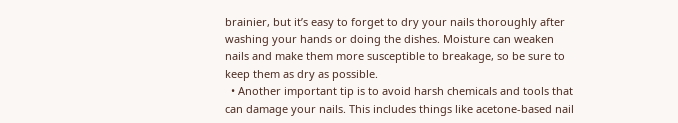brainier, but it’s easy to forget to dry your nails thoroughly after washing your hands or doing the dishes. Moisture can weaken nails and make them more susceptible to breakage, so be sure to keep them as dry as possible.
  • Another important tip is to avoid harsh chemicals and tools that can damage your nails. This includes things like acetone-based nail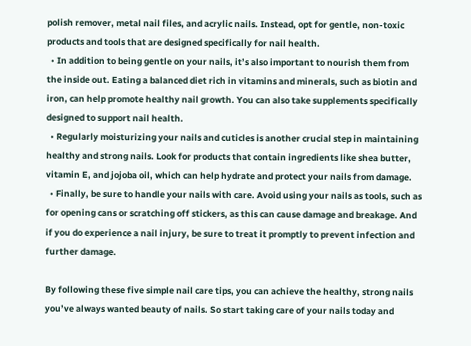polish remover, metal nail files, and acrylic nails. Instead, opt for gentle, non-toxic products and tools that are designed specifically for nail health.
  • In addition to being gentle on your nails, it’s also important to nourish them from the inside out. Eating a balanced diet rich in vitamins and minerals, such as biotin and iron, can help promote healthy nail growth. You can also take supplements specifically designed to support nail health.
  • Regularly moisturizing your nails and cuticles is another crucial step in maintaining healthy and strong nails. Look for products that contain ingredients like shea butter, vitamin E, and jojoba oil, which can help hydrate and protect your nails from damage.
  • Finally, be sure to handle your nails with care. Avoid using your nails as tools, such as for opening cans or scratching off stickers, as this can cause damage and breakage. And if you do experience a nail injury, be sure to treat it promptly to prevent infection and further damage.

By following these five simple nail care tips, you can achieve the healthy, strong nails you’ve always wanted beauty of nails. So start taking care of your nails today and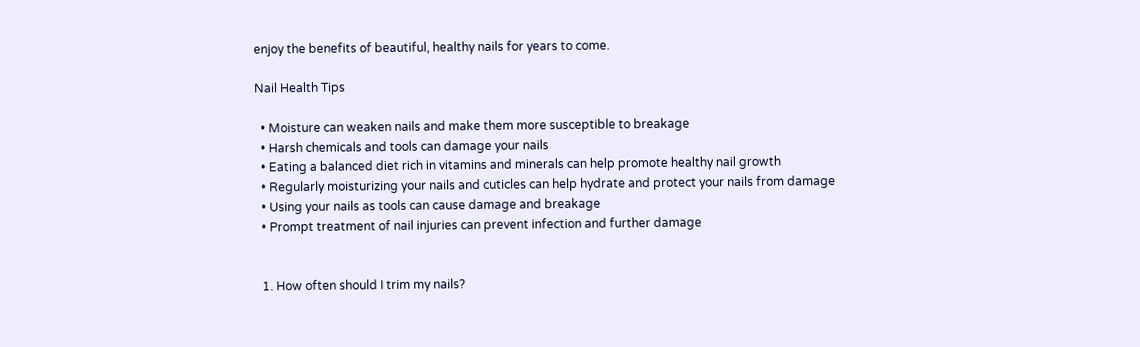enjoy the benefits of beautiful, healthy nails for years to come.

Nail Health Tips

  • Moisture can weaken nails and make them more susceptible to breakage
  • Harsh chemicals and tools can damage your nails
  • Eating a balanced diet rich in vitamins and minerals can help promote healthy nail growth
  • Regularly moisturizing your nails and cuticles can help hydrate and protect your nails from damage
  • Using your nails as tools can cause damage and breakage
  • Prompt treatment of nail injuries can prevent infection and further damage


  1. How often should I trim my nails?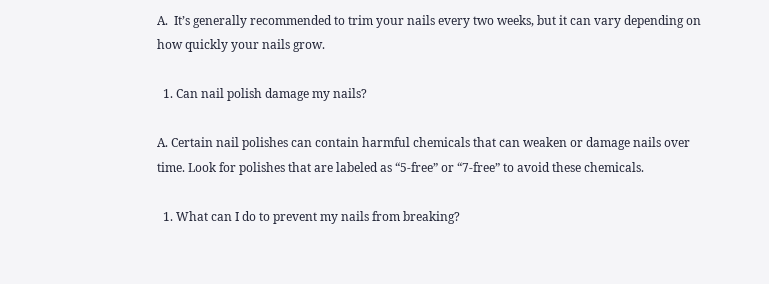A.  It’s generally recommended to trim your nails every two weeks, but it can vary depending on how quickly your nails grow.

  1. Can nail polish damage my nails?

A. Certain nail polishes can contain harmful chemicals that can weaken or damage nails over time. Look for polishes that are labeled as “5-free” or “7-free” to avoid these chemicals.

  1. What can I do to prevent my nails from breaking?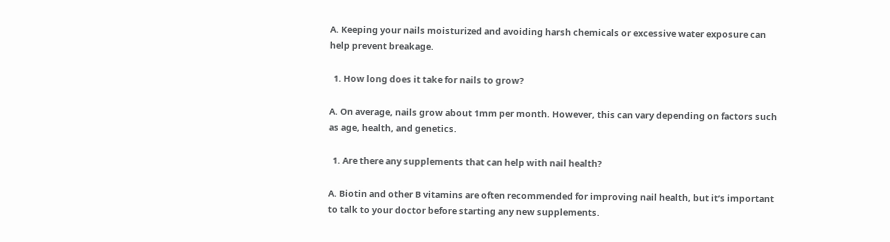A. Keeping your nails moisturized and avoiding harsh chemicals or excessive water exposure can help prevent breakage.

  1. How long does it take for nails to grow?

A. On average, nails grow about 1mm per month. However, this can vary depending on factors such as age, health, and genetics.

  1. Are there any supplements that can help with nail health?

A. Biotin and other B vitamins are often recommended for improving nail health, but it’s important to talk to your doctor before starting any new supplements.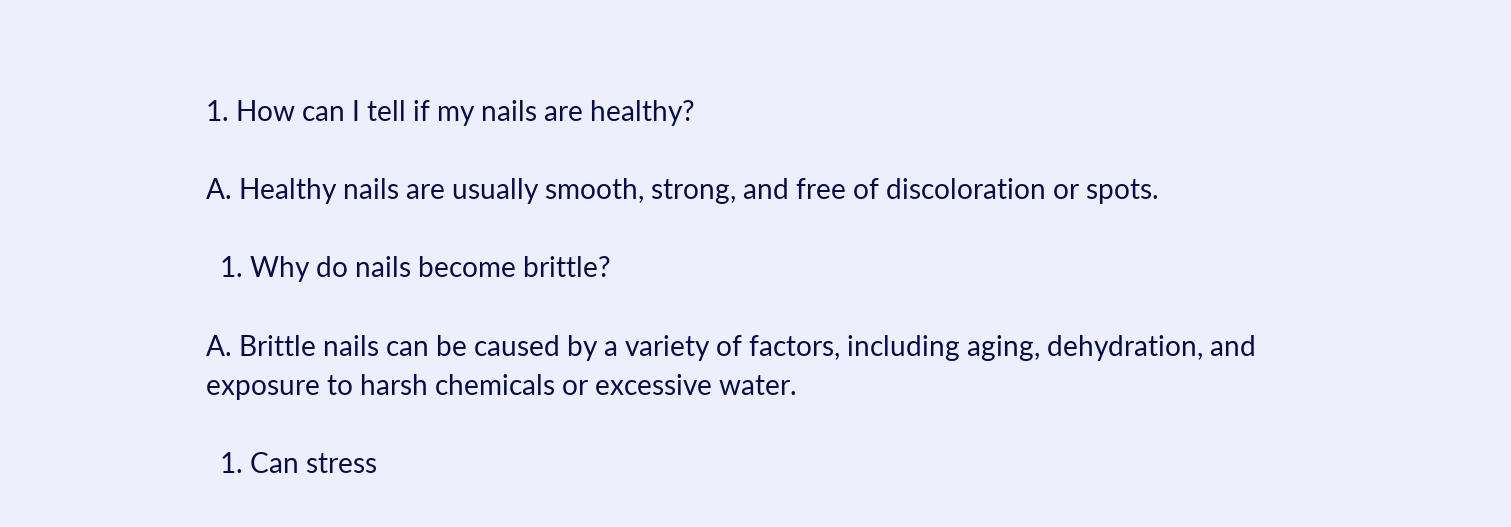1. How can I tell if my nails are healthy?

A. Healthy nails are usually smooth, strong, and free of discoloration or spots.

  1. Why do nails become brittle?

A. Brittle nails can be caused by a variety of factors, including aging, dehydration, and exposure to harsh chemicals or excessive water.

  1. Can stress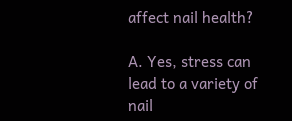affect nail health?

A. Yes, stress can lead to a variety of nail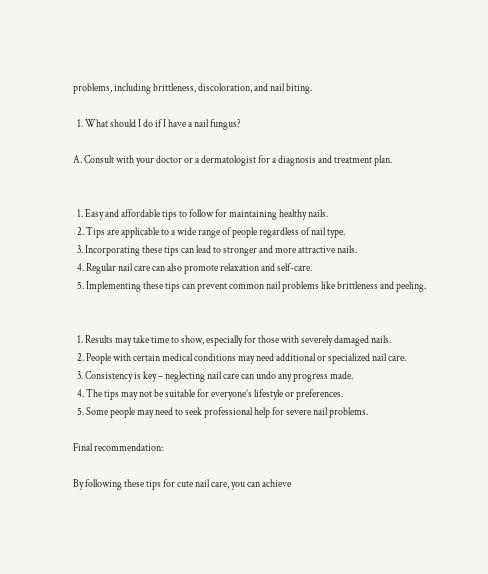problems, including brittleness, discoloration, and nail biting.

  1. What should I do if I have a nail fungus?

A. Consult with your doctor or a dermatologist for a diagnosis and treatment plan.


  1. Easy and affordable tips to follow for maintaining healthy nails.
  2. Tips are applicable to a wide range of people regardless of nail type.
  3. Incorporating these tips can lead to stronger and more attractive nails.
  4. Regular nail care can also promote relaxation and self-care.
  5. Implementing these tips can prevent common nail problems like brittleness and peeling.


  1. Results may take time to show, especially for those with severely damaged nails.
  2. People with certain medical conditions may need additional or specialized nail care.
  3. Consistency is key – neglecting nail care can undo any progress made.
  4. The tips may not be suitable for everyone’s lifestyle or preferences.
  5. Some people may need to seek professional help for severe nail problems.

Final recommendation:

By following these tips for cute nail care, you can achieve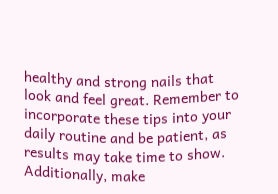healthy and strong nails that look and feel great. Remember to incorporate these tips into your daily routine and be patient, as results may take time to show. Additionally, make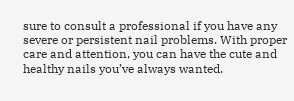sure to consult a professional if you have any severe or persistent nail problems. With proper care and attention, you can have the cute and healthy nails you’ve always wanted.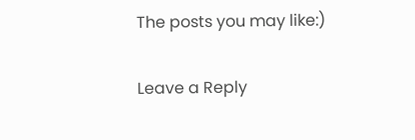The posts you may like:)

Leave a Reply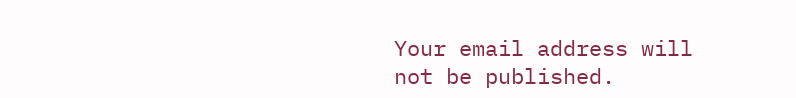Your email address will not be published.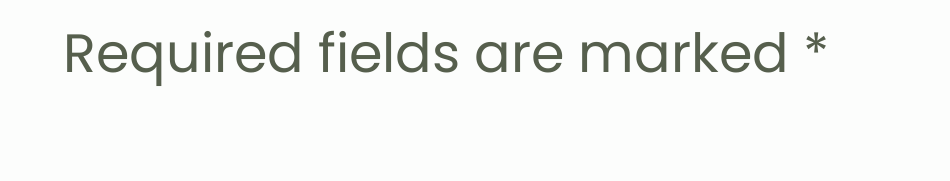Required fields are marked *